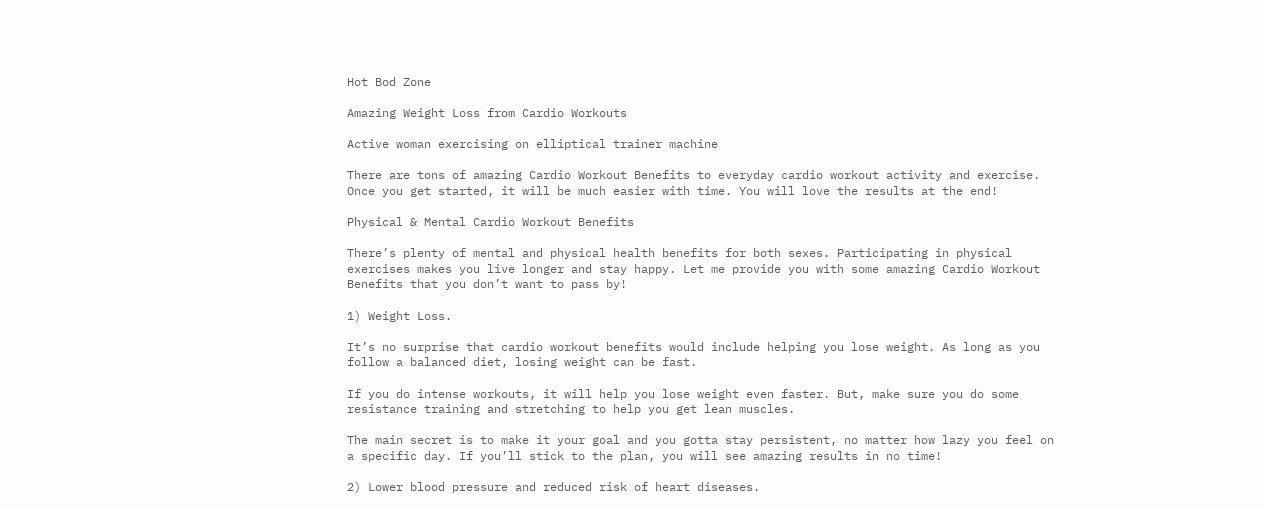Hot Bod Zone

Amazing Weight Loss from Cardio Workouts

Active woman exercising on elliptical trainer machine

There are tons of amazing Cardio Workout Benefits to everyday cardio workout activity and exercise. Once you get started, it will be much easier with time. You will love the results at the end!

Physical & Mental Cardio Workout Benefits

There’s plenty of mental and physical health benefits for both sexes. Participating in physical exercises makes you live longer and stay happy. Let me provide you with some amazing Cardio Workout Benefits that you don’t want to pass by!

1) Weight Loss.

It’s no surprise that cardio workout benefits would include helping you lose weight. As long as you follow a balanced diet, losing weight can be fast.

If you do intense workouts, it will help you lose weight even faster. But, make sure you do some resistance training and stretching to help you get lean muscles.

The main secret is to make it your goal and you gotta stay persistent, no matter how lazy you feel on a specific day. If you’ll stick to the plan, you will see amazing results in no time!

2) Lower blood pressure and reduced risk of heart diseases.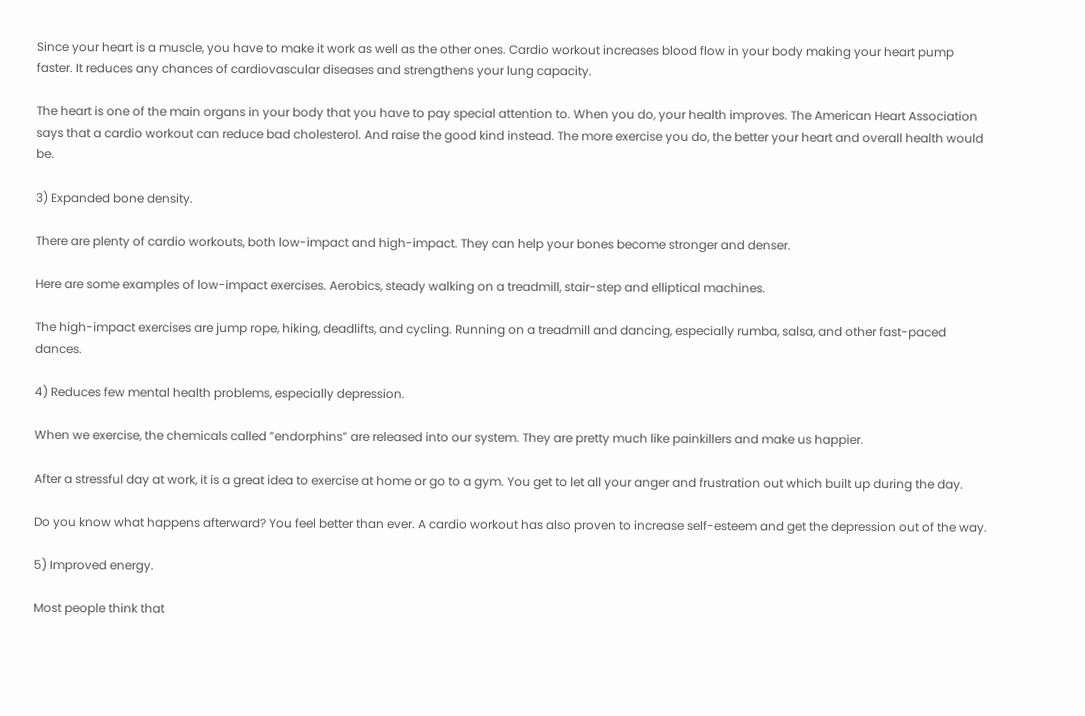Since your heart is a muscle, you have to make it work as well as the other ones. Cardio workout increases blood flow in your body making your heart pump faster. It reduces any chances of cardiovascular diseases and strengthens your lung capacity.

The heart is one of the main organs in your body that you have to pay special attention to. When you do, your health improves. The American Heart Association says that a cardio workout can reduce bad cholesterol. And raise the good kind instead. The more exercise you do, the better your heart and overall health would be.

3) Expanded bone density.

There are plenty of cardio workouts, both low-impact and high-impact. They can help your bones become stronger and denser.

Here are some examples of low-impact exercises. Aerobics, steady walking on a treadmill, stair-step and elliptical machines.

The high-impact exercises are jump rope, hiking, deadlifts, and cycling. Running on a treadmill and dancing, especially rumba, salsa, and other fast-paced dances.

4) Reduces few mental health problems, especially depression.

When we exercise, the chemicals called ”endorphins” are released into our system. They are pretty much like painkillers and make us happier.

After a stressful day at work, it is a great idea to exercise at home or go to a gym. You get to let all your anger and frustration out which built up during the day.

Do you know what happens afterward? You feel better than ever. A cardio workout has also proven to increase self-esteem and get the depression out of the way.

5) Improved energy.

Most people think that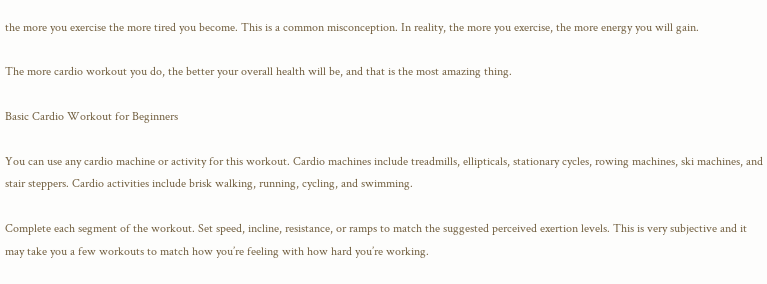the more you exercise the more tired you become. This is a common misconception. In reality, the more you exercise, the more energy you will gain.

The more cardio workout you do, the better your overall health will be, and that is the most amazing thing.

Basic Cardio Workout for Beginners

You can use any cardio machine or activity for this workout. Cardio machines include treadmills, ellipticals, stationary cycles, rowing machines, ski machines, and stair steppers. Cardio activities include brisk walking, running, cycling, and swimming.

Complete each segment of the workout. Set speed, incline, resistance, or ramps to match the suggested perceived exertion levels. This is very subjective and it may take you a few workouts to match how you’re feeling with how hard you’re working.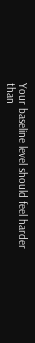Your baseline level should feel harder than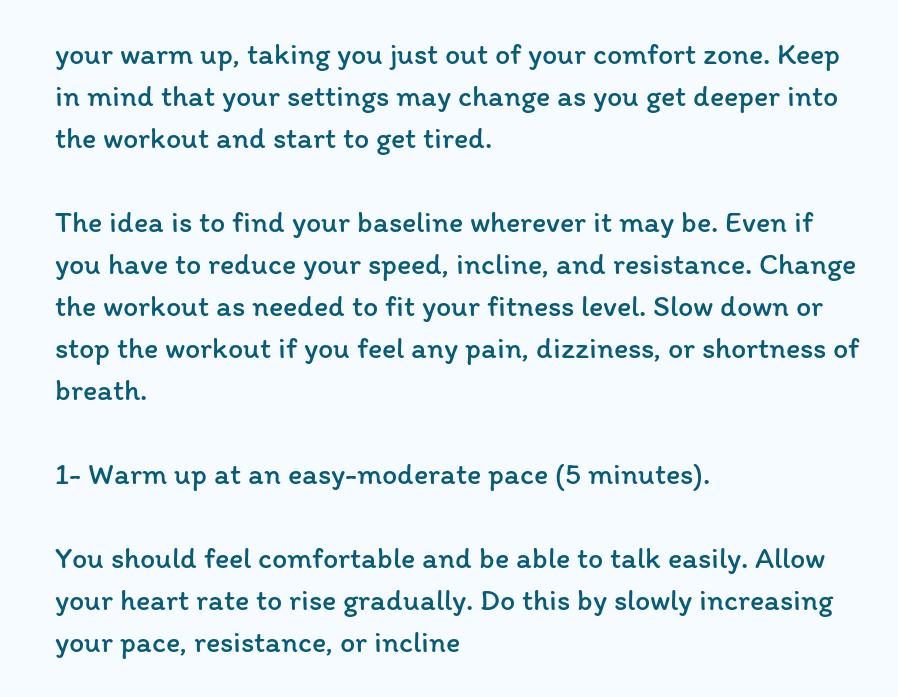your warm up, taking you just out of your comfort zone. Keep in mind that your settings may change as you get deeper into the workout and start to get tired.

The idea is to find your baseline wherever it may be. Even if you have to reduce your speed, incline, and resistance. Change the workout as needed to fit your fitness level. Slow down or stop the workout if you feel any pain, dizziness, or shortness of breath.

1- Warm up at an easy-moderate pace (5 minutes).

You should feel comfortable and be able to talk easily. Allow your heart rate to rise gradually. Do this by slowly increasing your pace, resistance, or incline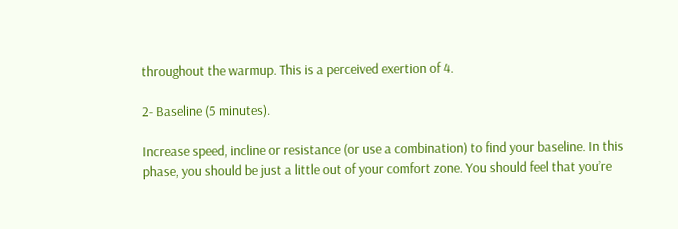throughout the warmup. This is a perceived exertion of 4.

2- Baseline (5 minutes).

Increase speed, incline or resistance (or use a combination) to find your baseline. In this phase, you should be just a little out of your comfort zone. You should feel that you’re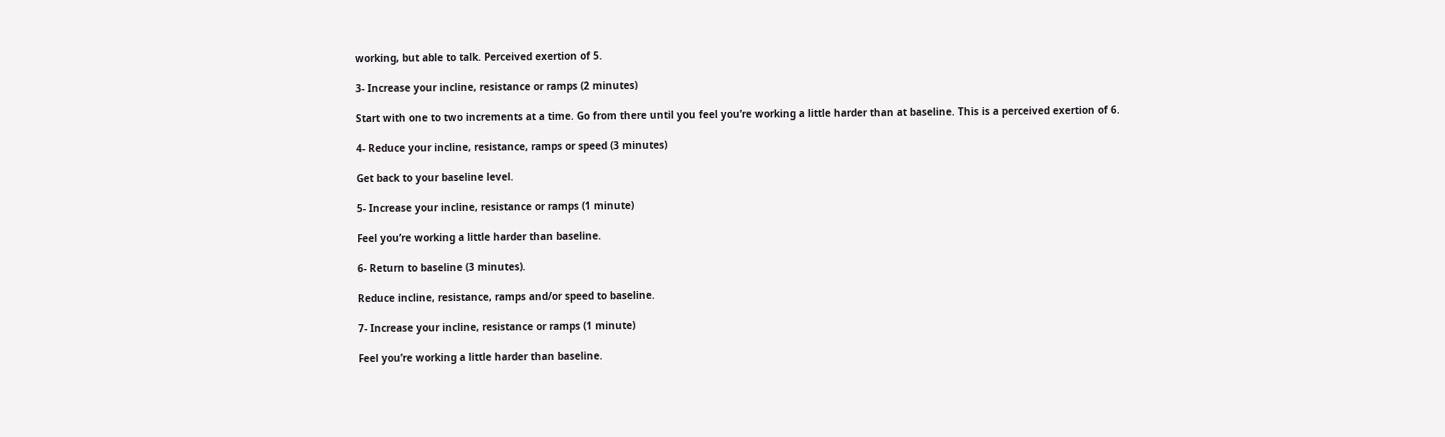working, but able to talk. Perceived exertion of 5.

3- Increase your incline, resistance or ramps (2 minutes)

Start with one to two increments at a time. Go from there until you feel you’re working a little harder than at baseline. This is a perceived exertion of 6.

4- Reduce your incline, resistance, ramps or speed (3 minutes)

Get back to your baseline level.

5- Increase your incline, resistance or ramps (1 minute)

Feel you’re working a little harder than baseline.

6- Return to baseline (3 minutes).

Reduce incline, resistance, ramps and/or speed to baseline.

7- Increase your incline, resistance or ramps (1 minute)

Feel you’re working a little harder than baseline.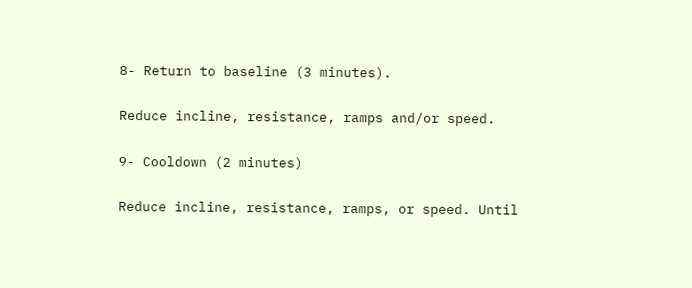8- Return to baseline (3 minutes).

Reduce incline, resistance, ramps and/or speed.

9- Cooldown (2 minutes)

Reduce incline, resistance, ramps, or speed. Until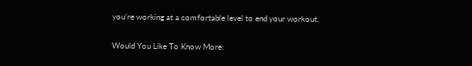you’re working at a comfortable level to end your workout.

Would You Like To Know More: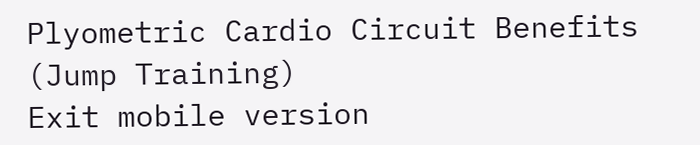Plyometric Cardio Circuit Benefits (Jump Training)
Exit mobile version